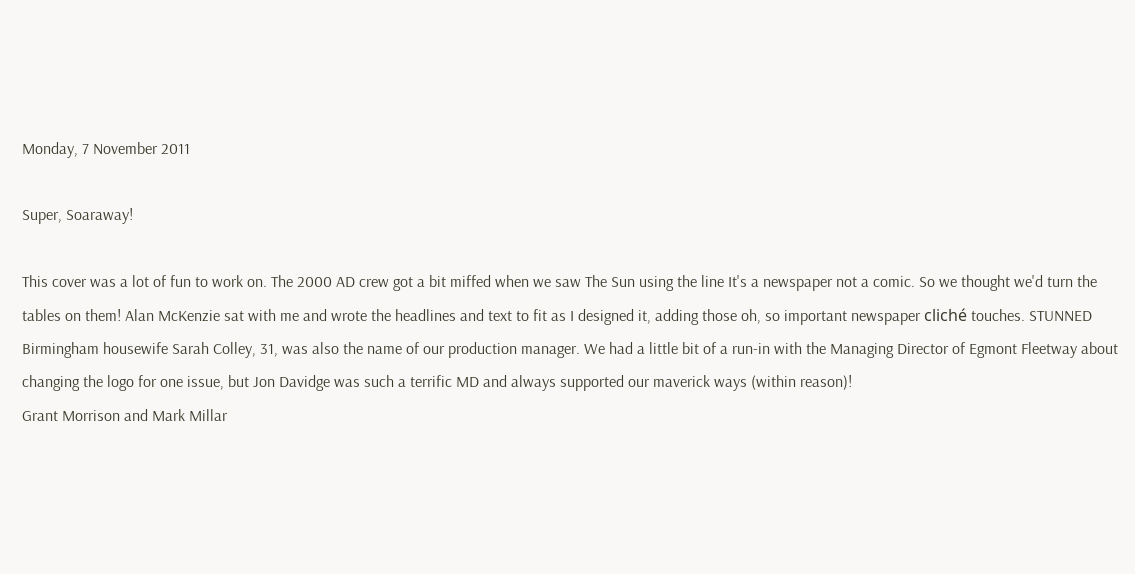Monday, 7 November 2011

Super, Soaraway!

This cover was a lot of fun to work on. The 2000 AD crew got a bit miffed when we saw The Sun using the line It's a newspaper not a comic. So we thought we'd turn the tables on them! Alan McKenzie sat with me and wrote the headlines and text to fit as I designed it, adding those oh, so important newspaper cliché touches. STUNNED Birmingham housewife Sarah Colley, 31, was also the name of our production manager. We had a little bit of a run-in with the Managing Director of Egmont Fleetway about changing the logo for one issue, but Jon Davidge was such a terrific MD and always supported our maverick ways (within reason)!
Grant Morrison and Mark Millar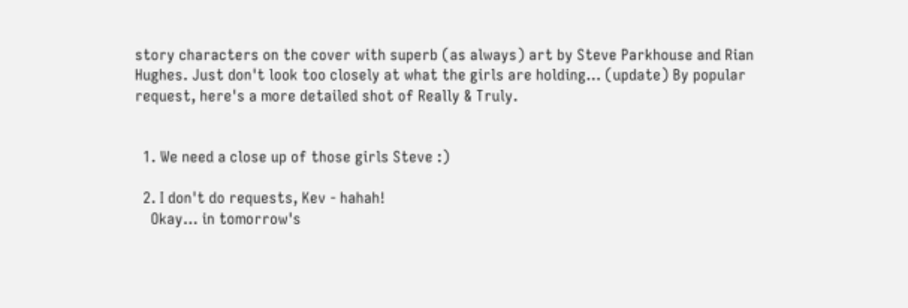story characters on the cover with superb (as always) art by Steve Parkhouse and Rian Hughes. Just don't look too closely at what the girls are holding... (update) By popular request, here's a more detailed shot of Really & Truly.


  1. We need a close up of those girls Steve :)

  2. I don't do requests, Kev - hahah!
    Okay... in tomorrow's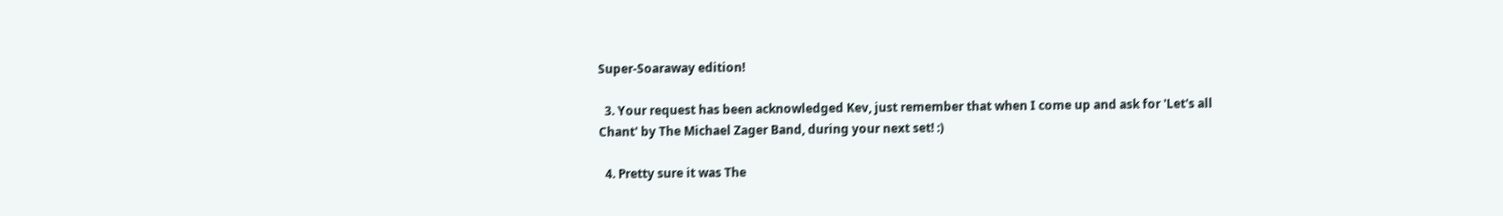Super-Soaraway edition!

  3. Your request has been acknowledged Kev, just remember that when I come up and ask for 'Let's all Chant' by The Michael Zager Band, during your next set! :)

  4. Pretty sure it was The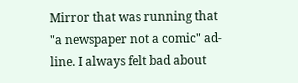Mirror that was running that "a newspaper not a comic" ad-line. I always felt bad about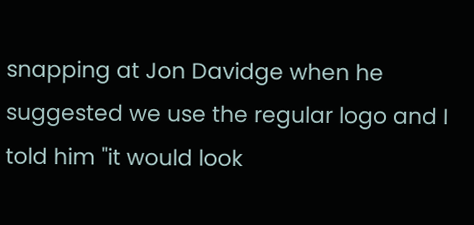snapping at Jon Davidge when he suggested we use the regular logo and I told him "it would look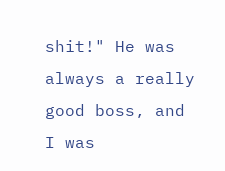shit!" He was always a really good boss, and I was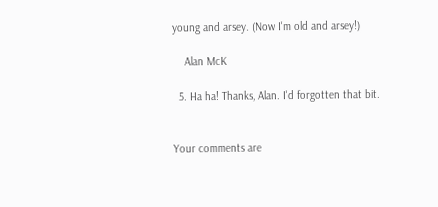young and arsey. (Now I'm old and arsey!)

    Alan McK

  5. Ha ha! Thanks, Alan. I'd forgotten that bit.


Your comments are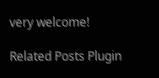very welcome!

Related Posts Plugin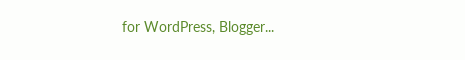for WordPress, Blogger...